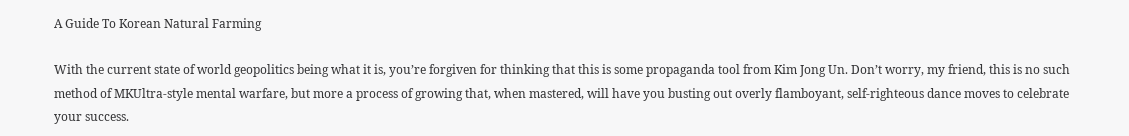A Guide To Korean Natural Farming

With the current state of world geopolitics being what it is, you’re forgiven for thinking that this is some propaganda tool from Kim Jong Un. Don’t worry, my friend, this is no such method of MKUltra-style mental warfare, but more a process of growing that, when mastered, will have you busting out overly flamboyant, self-righteous dance moves to celebrate your success.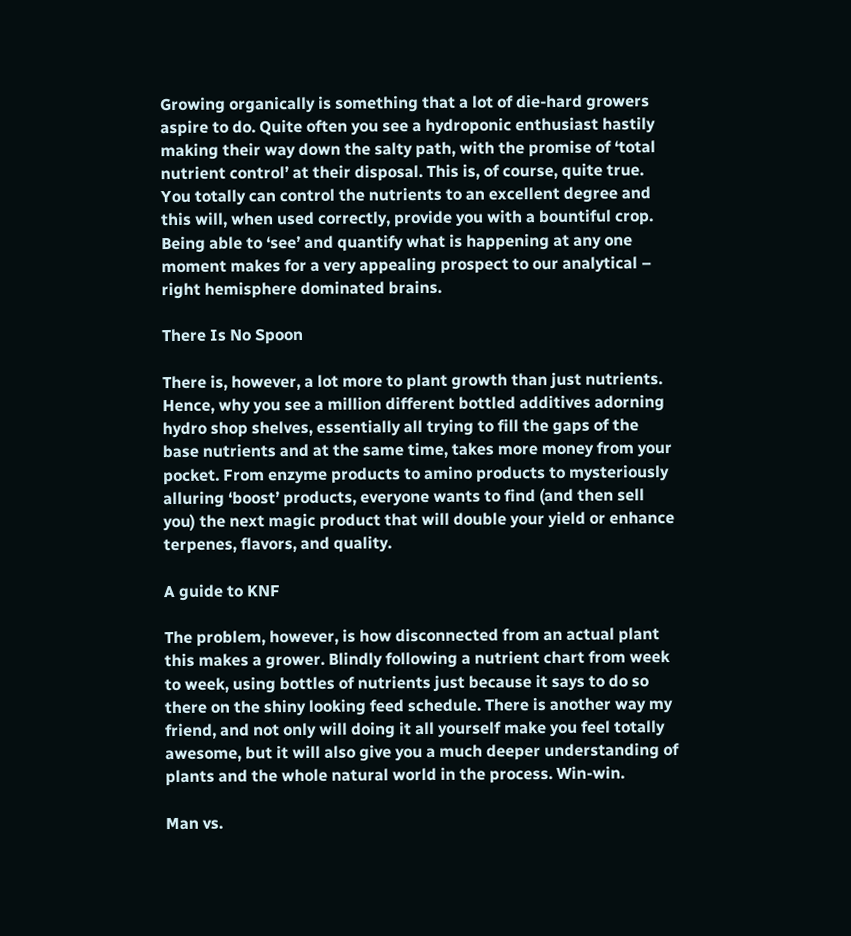Growing organically is something that a lot of die-hard growers aspire to do. Quite often you see a hydroponic enthusiast hastily making their way down the salty path, with the promise of ‘total nutrient control’ at their disposal. This is, of course, quite true. You totally can control the nutrients to an excellent degree and this will, when used correctly, provide you with a bountiful crop. Being able to ‘see’ and quantify what is happening at any one moment makes for a very appealing prospect to our analytical – right hemisphere dominated brains.

There Is No Spoon

There is, however, a lot more to plant growth than just nutrients. Hence, why you see a million different bottled additives adorning hydro shop shelves, essentially all trying to fill the gaps of the base nutrients and at the same time, takes more money from your pocket. From enzyme products to amino products to mysteriously alluring ‘boost’ products, everyone wants to find (and then sell you) the next magic product that will double your yield or enhance terpenes, flavors, and quality.

A guide to KNF

The problem, however, is how disconnected from an actual plant this makes a grower. Blindly following a nutrient chart from week to week, using bottles of nutrients just because it says to do so there on the shiny looking feed schedule. There is another way my friend, and not only will doing it all yourself make you feel totally awesome, but it will also give you a much deeper understanding of plants and the whole natural world in the process. Win-win.

Man vs.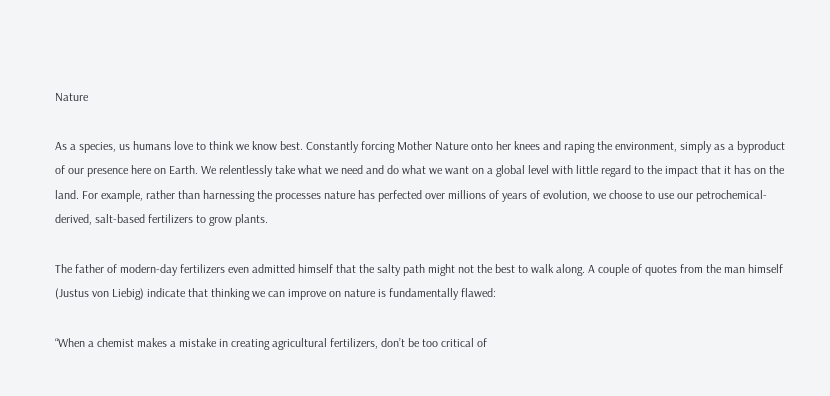Nature

As a species, us humans love to think we know best. Constantly forcing Mother Nature onto her knees and raping the environment, simply as a byproduct of our presence here on Earth. We relentlessly take what we need and do what we want on a global level with little regard to the impact that it has on the land. For example, rather than harnessing the processes nature has perfected over millions of years of evolution, we choose to use our petrochemical-derived, salt-based fertilizers to grow plants.

The father of modern-day fertilizers even admitted himself that the salty path might not the best to walk along. A couple of quotes from the man himself (Justus von Liebig) indicate that thinking we can improve on nature is fundamentally flawed:

“When a chemist makes a mistake in creating agricultural fertilizers, don’t be too critical of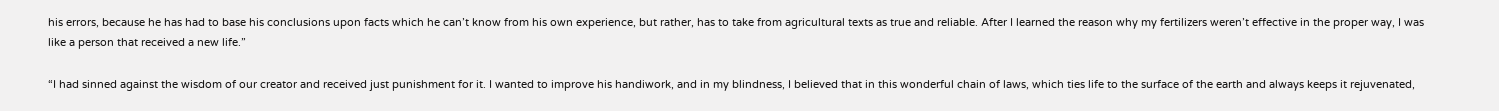his errors, because he has had to base his conclusions upon facts which he can’t know from his own experience, but rather, has to take from agricultural texts as true and reliable. After I learned the reason why my fertilizers weren’t effective in the proper way, I was like a person that received a new life.”

“I had sinned against the wisdom of our creator and received just punishment for it. I wanted to improve his handiwork, and in my blindness, I believed that in this wonderful chain of laws, which ties life to the surface of the earth and always keeps it rejuvenated,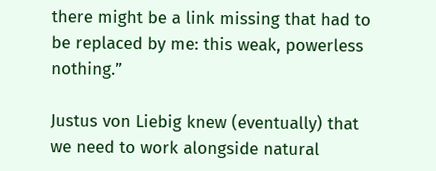there might be a link missing that had to be replaced by me: this weak, powerless nothing.”

Justus von Liebig knew (eventually) that we need to work alongside natural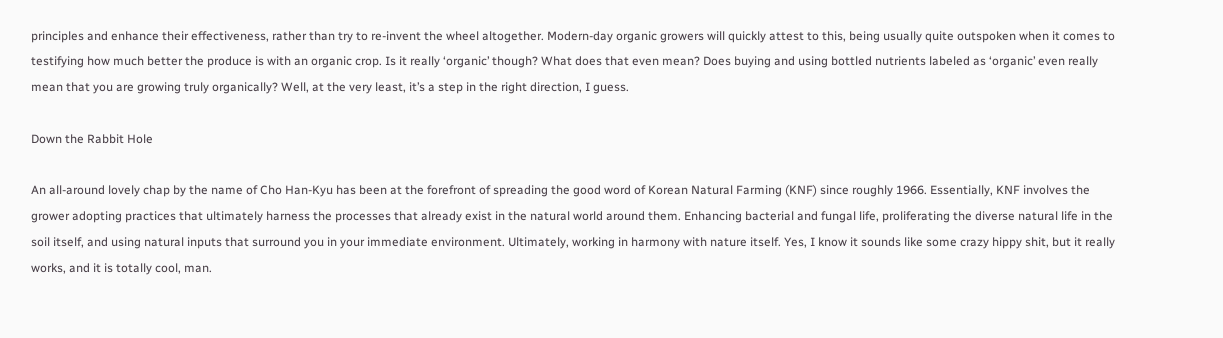principles and enhance their effectiveness, rather than try to re-invent the wheel altogether. Modern-day organic growers will quickly attest to this, being usually quite outspoken when it comes to testifying how much better the produce is with an organic crop. Is it really ‘organic’ though? What does that even mean? Does buying and using bottled nutrients labeled as ‘organic’ even really mean that you are growing truly organically? Well, at the very least, it’s a step in the right direction, I guess.

Down the Rabbit Hole

An all-around lovely chap by the name of Cho Han-Kyu has been at the forefront of spreading the good word of Korean Natural Farming (KNF) since roughly 1966. Essentially, KNF involves the grower adopting practices that ultimately harness the processes that already exist in the natural world around them. Enhancing bacterial and fungal life, proliferating the diverse natural life in the soil itself, and using natural inputs that surround you in your immediate environment. Ultimately, working in harmony with nature itself. Yes, I know it sounds like some crazy hippy shit, but it really works, and it is totally cool, man.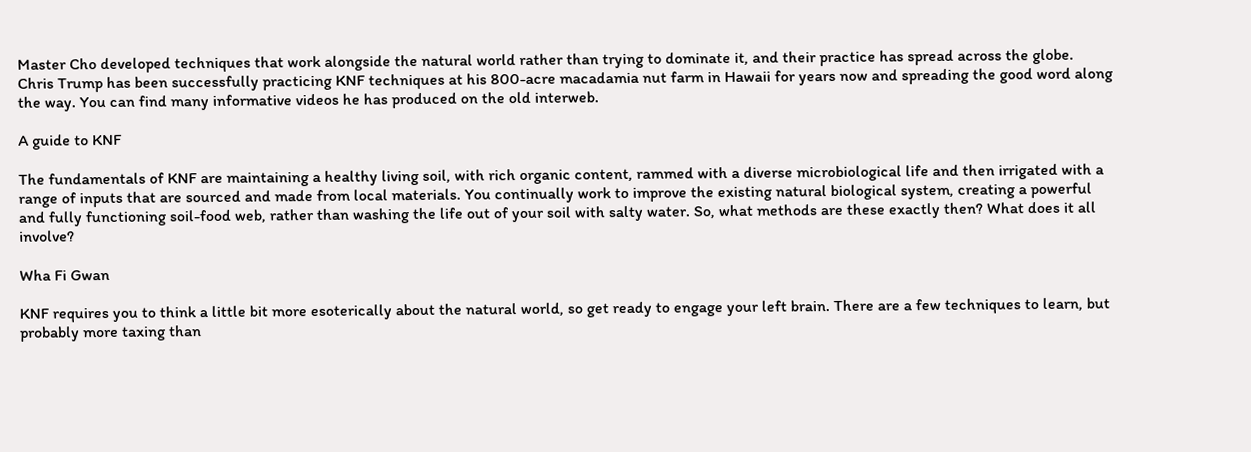Master Cho developed techniques that work alongside the natural world rather than trying to dominate it, and their practice has spread across the globe. Chris Trump has been successfully practicing KNF techniques at his 800-acre macadamia nut farm in Hawaii for years now and spreading the good word along the way. You can find many informative videos he has produced on the old interweb.

A guide to KNF

The fundamentals of KNF are maintaining a healthy living soil, with rich organic content, rammed with a diverse microbiological life and then irrigated with a range of inputs that are sourced and made from local materials. You continually work to improve the existing natural biological system, creating a powerful and fully functioning soil-food web, rather than washing the life out of your soil with salty water. So, what methods are these exactly then? What does it all involve?

Wha Fi Gwan

KNF requires you to think a little bit more esoterically about the natural world, so get ready to engage your left brain. There are a few techniques to learn, but probably more taxing than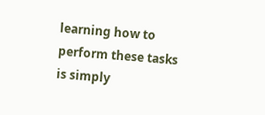learning how to perform these tasks is simply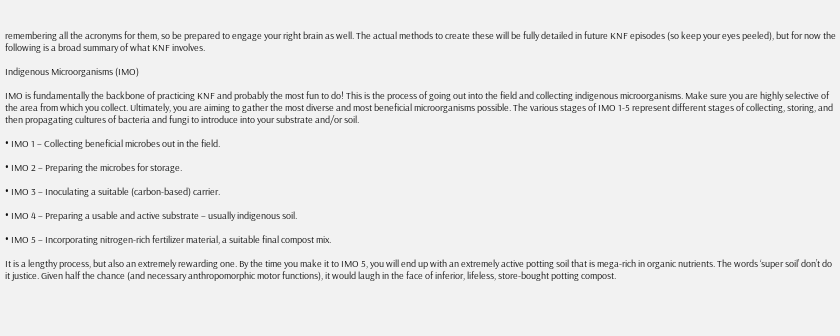remembering all the acronyms for them, so be prepared to engage your right brain as well. The actual methods to create these will be fully detailed in future KNF episodes (so keep your eyes peeled), but for now the following is a broad summary of what KNF involves.

Indigenous Microorganisms (IMO)

IMO is fundamentally the backbone of practicing KNF and probably the most fun to do! This is the process of going out into the field and collecting indigenous microorganisms. Make sure you are highly selective of the area from which you collect. Ultimately, you are aiming to gather the most diverse and most beneficial microorganisms possible. The various stages of IMO 1-5 represent different stages of collecting, storing, and then propagating cultures of bacteria and fungi to introduce into your substrate and/or soil.

• IMO 1 – Collecting beneficial microbes out in the field.

• IMO 2 – Preparing the microbes for storage.

• IMO 3 – Inoculating a suitable (carbon-based) carrier.

• IMO 4 – Preparing a usable and active substrate – usually indigenous soil.

• IMO 5 – Incorporating nitrogen-rich fertilizer material, a suitable final compost mix.

It is a lengthy process, but also an extremely rewarding one. By the time you make it to IMO 5, you will end up with an extremely active potting soil that is mega-rich in organic nutrients. The words ‘super soil’ don’t do it justice. Given half the chance (and necessary anthropomorphic motor functions), it would laugh in the face of inferior, lifeless, store-bought potting compost.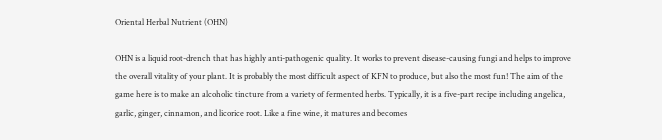Oriental Herbal Nutrient (OHN)

OHN is a liquid root-drench that has highly anti-pathogenic quality. It works to prevent disease-causing fungi and helps to improve the overall vitality of your plant. It is probably the most difficult aspect of KFN to produce, but also the most fun! The aim of the game here is to make an alcoholic tincture from a variety of fermented herbs. Typically, it is a five-part recipe including angelica, garlic, ginger, cinnamon, and licorice root. Like a fine wine, it matures and becomes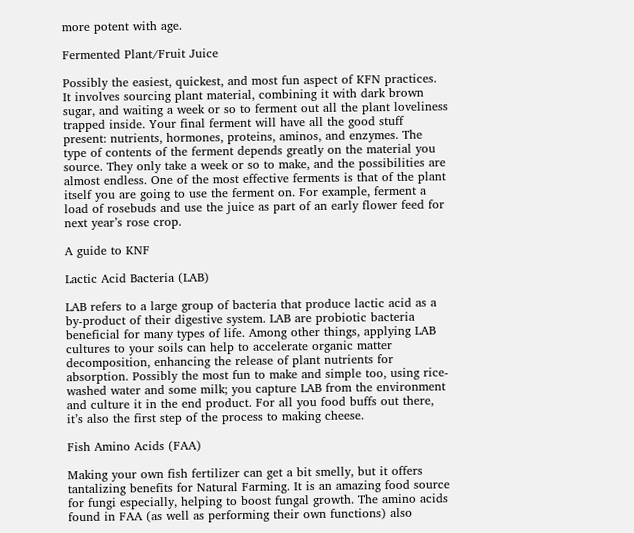more potent with age.

Fermented Plant/Fruit Juice

Possibly the easiest, quickest, and most fun aspect of KFN practices. It involves sourcing plant material, combining it with dark brown sugar, and waiting a week or so to ferment out all the plant loveliness trapped inside. Your final ferment will have all the good stuff present: nutrients, hormones, proteins, aminos, and enzymes. The type of contents of the ferment depends greatly on the material you source. They only take a week or so to make, and the possibilities are almost endless. One of the most effective ferments is that of the plant itself you are going to use the ferment on. For example, ferment a load of rosebuds and use the juice as part of an early flower feed for next year’s rose crop.

A guide to KNF

Lactic Acid Bacteria (LAB)

LAB refers to a large group of bacteria that produce lactic acid as a by-product of their digestive system. LAB are probiotic bacteria beneficial for many types of life. Among other things, applying LAB cultures to your soils can help to accelerate organic matter decomposition, enhancing the release of plant nutrients for absorption. Possibly the most fun to make and simple too, using rice-washed water and some milk; you capture LAB from the environment and culture it in the end product. For all you food buffs out there, it’s also the first step of the process to making cheese.

Fish Amino Acids (FAA)

Making your own fish fertilizer can get a bit smelly, but it offers tantalizing benefits for Natural Farming. It is an amazing food source for fungi especially, helping to boost fungal growth. The amino acids found in FAA (as well as performing their own functions) also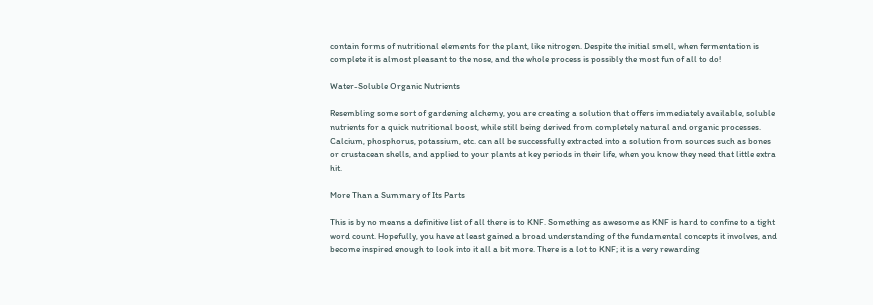contain forms of nutritional elements for the plant, like nitrogen. Despite the initial smell, when fermentation is complete it is almost pleasant to the nose, and the whole process is possibly the most fun of all to do!

Water-Soluble Organic Nutrients

Resembling some sort of gardening alchemy, you are creating a solution that offers immediately available, soluble nutrients for a quick nutritional boost, while still being derived from completely natural and organic processes. Calcium, phosphorus, potassium, etc. can all be successfully extracted into a solution from sources such as bones or crustacean shells, and applied to your plants at key periods in their life, when you know they need that little extra hit.

More Than a Summary of Its Parts

This is by no means a definitive list of all there is to KNF. Something as awesome as KNF is hard to confine to a tight word count. Hopefully, you have at least gained a broad understanding of the fundamental concepts it involves, and become inspired enough to look into it all a bit more. There is a lot to KNF; it is a very rewarding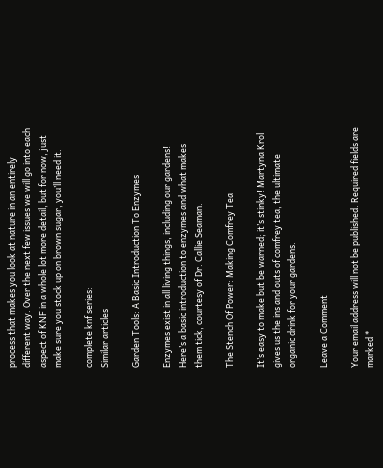process that makes you look at nature in an entirely different way. Over the next few issues we will go into each aspect of KNF in a whole lot more detail, but for now, just make sure you stock up on brown sugar, you’ll need it.

complete knf series:
Similar articles

Garden Tools: A Basic Introduction To Enzymes

Enzymes exist in all living things, including our gardens! Here’s a basic introduction to enzymes and what makes them tick, courtesy of Dr. Callie Seaman.

The Stench Of Power: Making Comfrey Tea

It’s easy to make but be warned; it’s stinky! Martyna Krol gives us the ins and outs of comfrey tea, the ultimate organic drink for your gardens.

Leave a Comment

Your email address will not be published. Required fields are marked *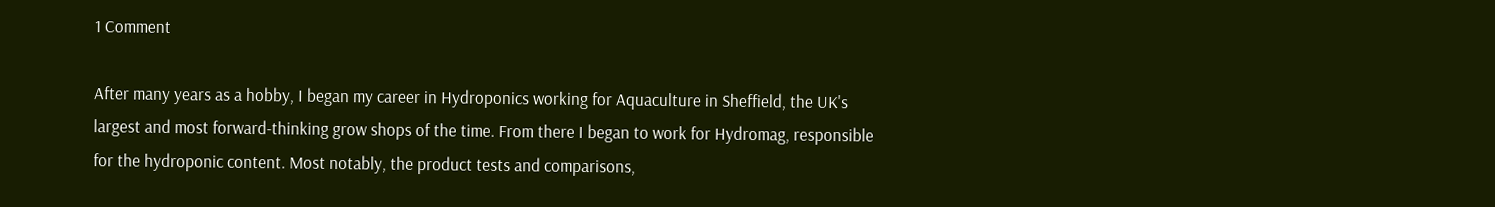1 Comment

After many years as a hobby, I began my career in Hydroponics working for Aquaculture in Sheffield, the UK's largest and most forward-thinking grow shops of the time. From there I began to work for Hydromag, responsible for the hydroponic content. Most notably, the product tests and comparisons,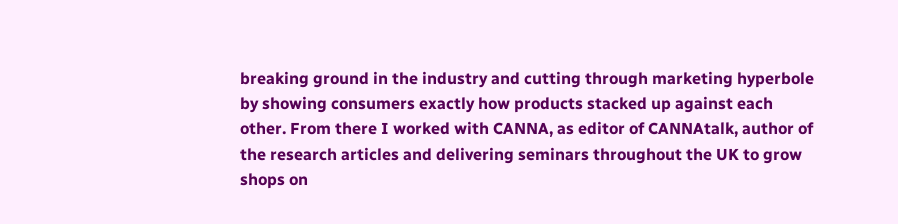breaking ground in the industry and cutting through marketing hyperbole by showing consumers exactly how products stacked up against each other. From there I worked with CANNA, as editor of CANNAtalk, author of the research articles and delivering seminars throughout the UK to grow shops on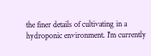the finer details of cultivating in a hydroponic environment. I'm currently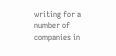writing for a number of companies in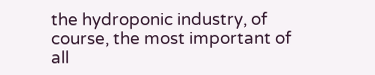the hydroponic industry, of course, the most important of all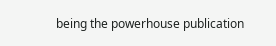being the powerhouse publication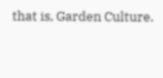that is, Garden Culture.